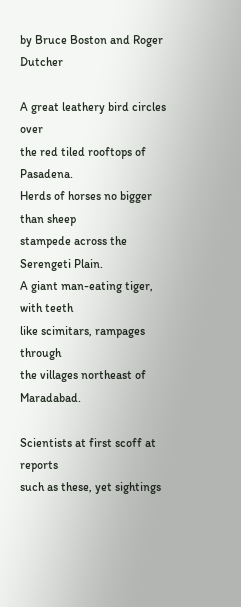by Bruce Boston and Roger Dutcher

A great leathery bird circles over
the red tiled rooftops of Pasadena.
Herds of horses no bigger than sheep
stampede across the Serengeti Plain.
A giant man-eating tiger, with teeth
like scimitars, rampages through
the villages northeast of Maradabad.

Scientists at first scoff at reports
such as these, yet sightings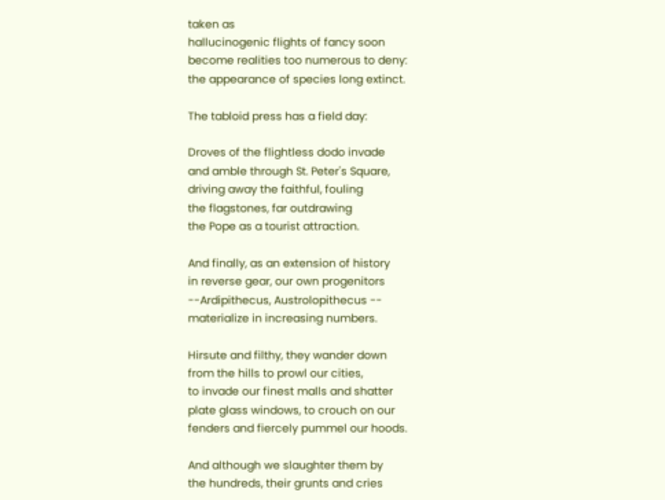taken as
hallucinogenic flights of fancy soon
become realities too numerous to deny:
the appearance of species long extinct.

The tabloid press has a field day:

Droves of the flightless dodo invade
and amble through St. Peter's Square,
driving away the faithful, fouling
the flagstones, far outdrawing
the Pope as a tourist attraction.

And finally, as an extension of history
in reverse gear, our own progenitors
--Ardipithecus, Austrolopithecus --
materialize in increasing numbers.

Hirsute and filthy, they wander down
from the hills to prowl our cities,
to invade our finest malls and shatter
plate glass windows, to crouch on our
fenders and fiercely pummel our hoods.

And although we slaughter them by
the hundreds, their grunts and cries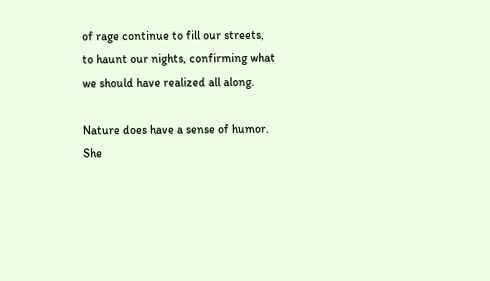of rage continue to fill our streets,
to haunt our nights, confirming what
we should have realized all along.

Nature does have a sense of humor.
She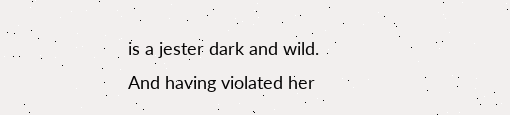is a jester dark and wild.
And having violated her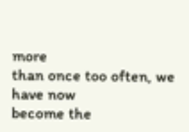more
than once too often, we have now
become the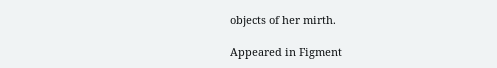objects of her mirth.

Appeared in Figment